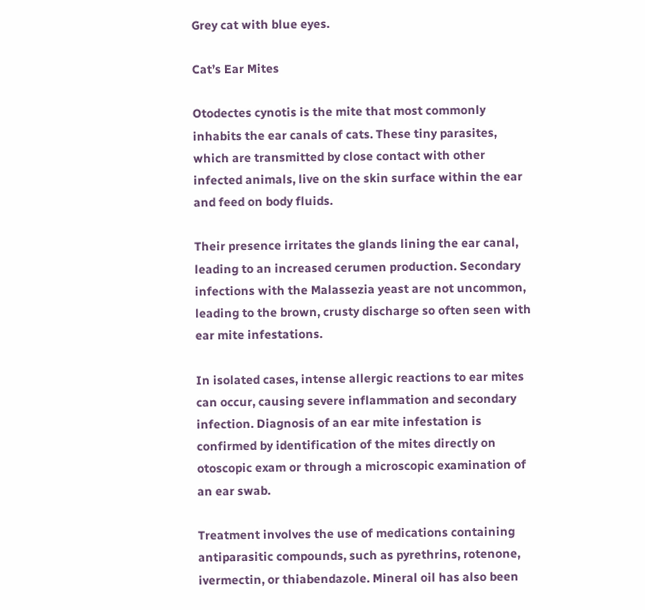Grey cat with blue eyes.

Cat’s Ear Mites

Otodectes cynotis is the mite that most commonly inhabits the ear canals of cats. These tiny parasites, which are transmitted by close contact with other infected animals, live on the skin surface within the ear and feed on body fluids.

Their presence irritates the glands lining the ear canal, leading to an increased cerumen production. Secondary infections with the Malassezia yeast are not uncommon, leading to the brown, crusty discharge so often seen with ear mite infestations.

In isolated cases, intense allergic reactions to ear mites can occur, causing severe inflammation and secondary infection. Diagnosis of an ear mite infestation is confirmed by identification of the mites directly on otoscopic exam or through a microscopic examination of an ear swab.

Treatment involves the use of medications containing antiparasitic compounds, such as pyrethrins, rotenone, ivermectin, or thiabendazole. Mineral oil has also been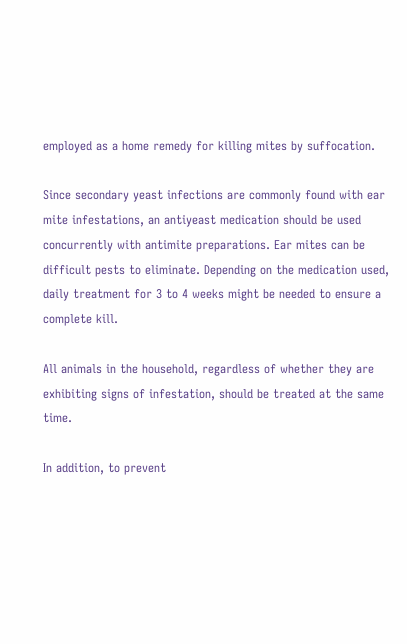employed as a home remedy for killing mites by suffocation.

Since secondary yeast infections are commonly found with ear mite infestations, an antiyeast medication should be used concurrently with antimite preparations. Ear mites can be difficult pests to eliminate. Depending on the medication used, daily treatment for 3 to 4 weeks might be needed to ensure a complete kill.

All animals in the household, regardless of whether they are exhibiting signs of infestation, should be treated at the same time.

In addition, to prevent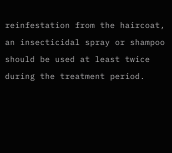reinfestation from the haircoat, an insecticidal spray or shampoo should be used at least twice during the treatment period.